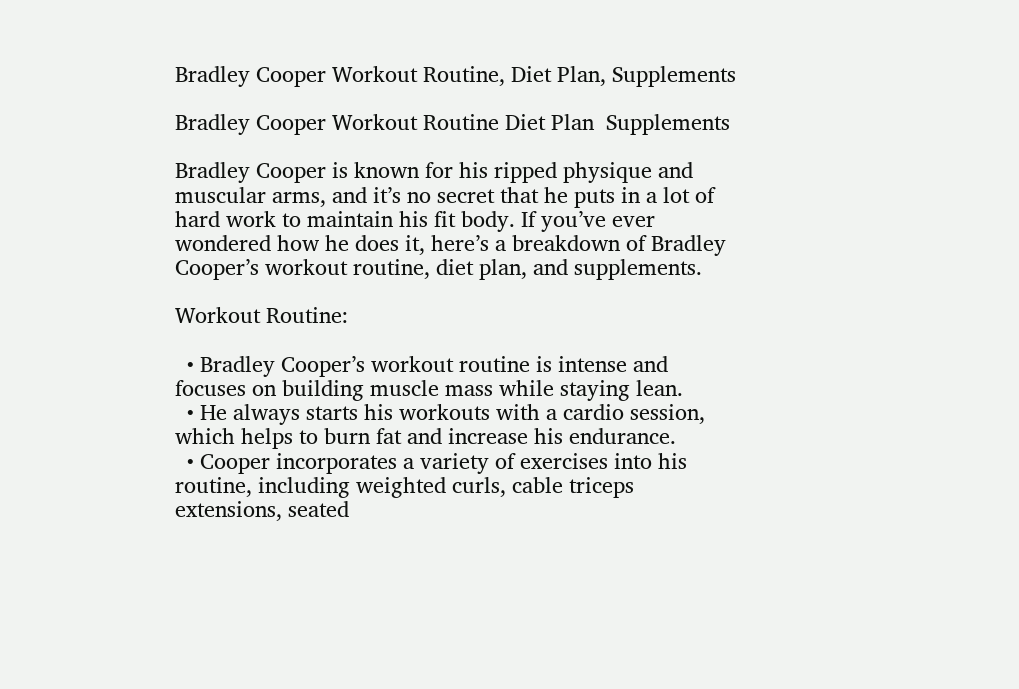Bradley Cooper Workout Routine, Diet Plan, Supplements

Bradley Cooper Workout Routine Diet Plan  Supplements

Bradley Cooper is known for his ripped physique and muscular arms, and it’s no secret that he puts in a lot of hard work to maintain his fit body. If you’ve ever wondered how he does it, here’s a breakdown of Bradley Cooper’s workout routine, diet plan, and supplements.

Workout Routine:

  • Bradley Cooper’s workout routine is intense and focuses on building muscle mass while staying lean.
  • He always starts his workouts with a cardio session, which helps to burn fat and increase his endurance.
  • Cooper incorporates a variety of exercises into his routine, including weighted curls, cable triceps extensions, seated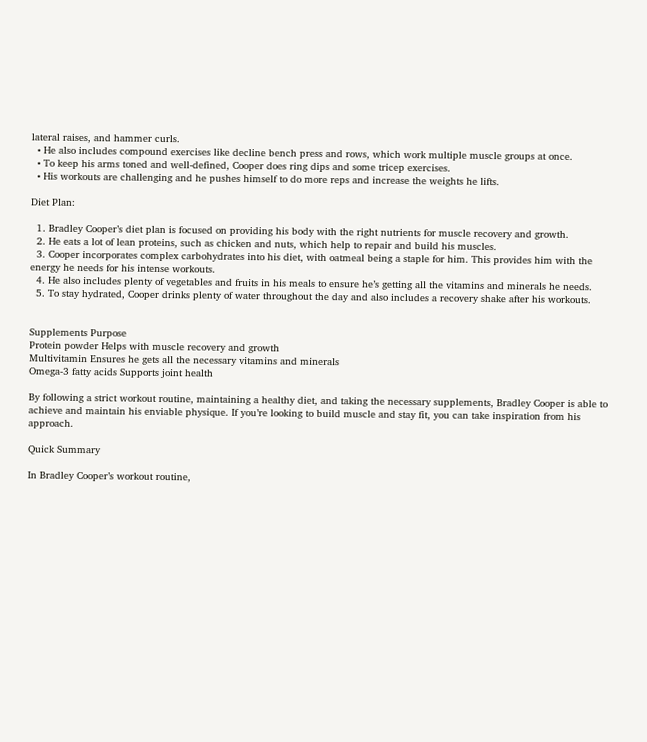lateral raises, and hammer curls.
  • He also includes compound exercises like decline bench press and rows, which work multiple muscle groups at once.
  • To keep his arms toned and well-defined, Cooper does ring dips and some tricep exercises.
  • His workouts are challenging and he pushes himself to do more reps and increase the weights he lifts.

Diet Plan:

  1. Bradley Cooper’s diet plan is focused on providing his body with the right nutrients for muscle recovery and growth.
  2. He eats a lot of lean proteins, such as chicken and nuts, which help to repair and build his muscles.
  3. Cooper incorporates complex carbohydrates into his diet, with oatmeal being a staple for him. This provides him with the energy he needs for his intense workouts.
  4. He also includes plenty of vegetables and fruits in his meals to ensure he’s getting all the vitamins and minerals he needs.
  5. To stay hydrated, Cooper drinks plenty of water throughout the day and also includes a recovery shake after his workouts.


Supplements Purpose
Protein powder Helps with muscle recovery and growth
Multivitamin Ensures he gets all the necessary vitamins and minerals
Omega-3 fatty acids Supports joint health

By following a strict workout routine, maintaining a healthy diet, and taking the necessary supplements, Bradley Cooper is able to achieve and maintain his enviable physique. If you’re looking to build muscle and stay fit, you can take inspiration from his approach.

Quick Summary

In Bradley Cooper’s workout routine,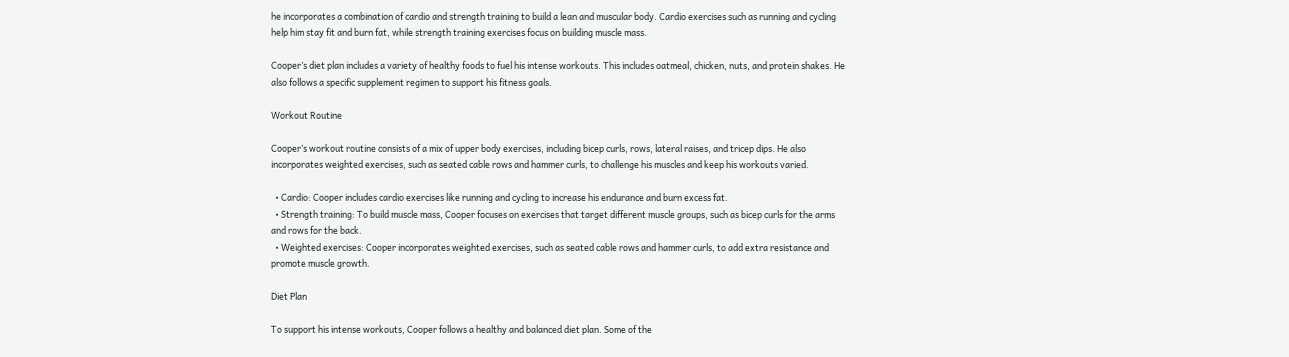he incorporates a combination of cardio and strength training to build a lean and muscular body. Cardio exercises such as running and cycling help him stay fit and burn fat, while strength training exercises focus on building muscle mass.

Cooper’s diet plan includes a variety of healthy foods to fuel his intense workouts. This includes oatmeal, chicken, nuts, and protein shakes. He also follows a specific supplement regimen to support his fitness goals.

Workout Routine

Cooper’s workout routine consists of a mix of upper body exercises, including bicep curls, rows, lateral raises, and tricep dips. He also incorporates weighted exercises, such as seated cable rows and hammer curls, to challenge his muscles and keep his workouts varied.

  • Cardio: Cooper includes cardio exercises like running and cycling to increase his endurance and burn excess fat.
  • Strength training: To build muscle mass, Cooper focuses on exercises that target different muscle groups, such as bicep curls for the arms and rows for the back.
  • Weighted exercises: Cooper incorporates weighted exercises, such as seated cable rows and hammer curls, to add extra resistance and promote muscle growth.

Diet Plan

To support his intense workouts, Cooper follows a healthy and balanced diet plan. Some of the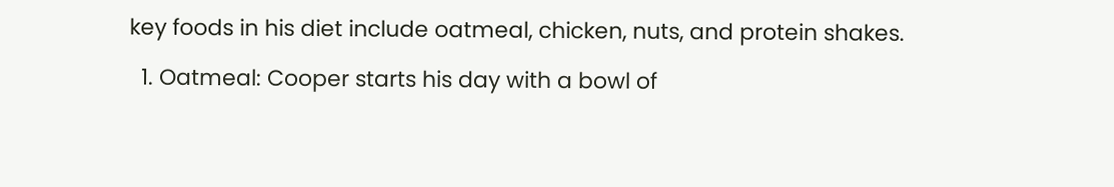key foods in his diet include oatmeal, chicken, nuts, and protein shakes.

  1. Oatmeal: Cooper starts his day with a bowl of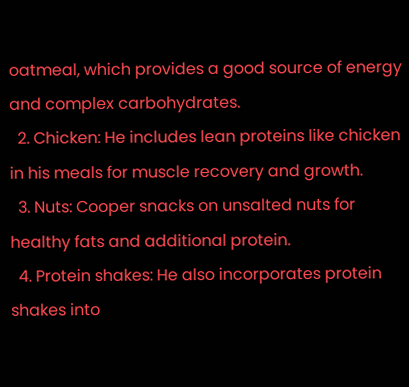oatmeal, which provides a good source of energy and complex carbohydrates.
  2. Chicken: He includes lean proteins like chicken in his meals for muscle recovery and growth.
  3. Nuts: Cooper snacks on unsalted nuts for healthy fats and additional protein.
  4. Protein shakes: He also incorporates protein shakes into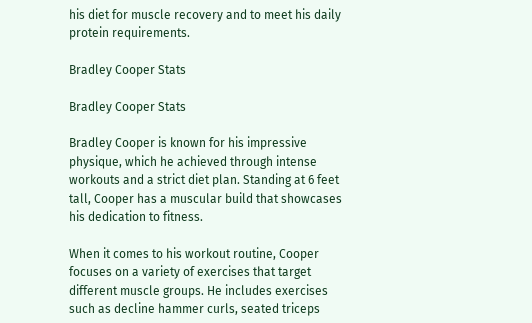his diet for muscle recovery and to meet his daily protein requirements.

Bradley Cooper Stats

Bradley Cooper Stats

Bradley Cooper is known for his impressive physique, which he achieved through intense workouts and a strict diet plan. Standing at 6 feet tall, Cooper has a muscular build that showcases his dedication to fitness.

When it comes to his workout routine, Cooper focuses on a variety of exercises that target different muscle groups. He includes exercises such as decline hammer curls, seated triceps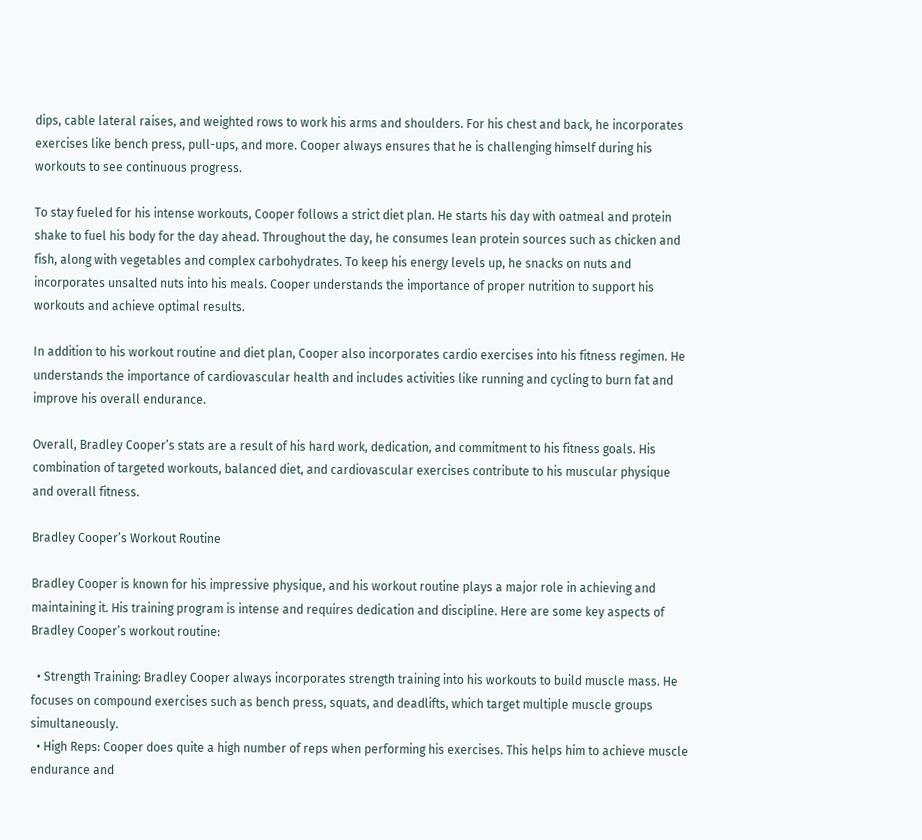dips, cable lateral raises, and weighted rows to work his arms and shoulders. For his chest and back, he incorporates exercises like bench press, pull-ups, and more. Cooper always ensures that he is challenging himself during his workouts to see continuous progress.

To stay fueled for his intense workouts, Cooper follows a strict diet plan. He starts his day with oatmeal and protein shake to fuel his body for the day ahead. Throughout the day, he consumes lean protein sources such as chicken and fish, along with vegetables and complex carbohydrates. To keep his energy levels up, he snacks on nuts and incorporates unsalted nuts into his meals. Cooper understands the importance of proper nutrition to support his workouts and achieve optimal results.

In addition to his workout routine and diet plan, Cooper also incorporates cardio exercises into his fitness regimen. He understands the importance of cardiovascular health and includes activities like running and cycling to burn fat and improve his overall endurance.

Overall, Bradley Cooper’s stats are a result of his hard work, dedication, and commitment to his fitness goals. His combination of targeted workouts, balanced diet, and cardiovascular exercises contribute to his muscular physique and overall fitness.

Bradley Cooper’s Workout Routine

Bradley Cooper is known for his impressive physique, and his workout routine plays a major role in achieving and maintaining it. His training program is intense and requires dedication and discipline. Here are some key aspects of Bradley Cooper’s workout routine:

  • Strength Training: Bradley Cooper always incorporates strength training into his workouts to build muscle mass. He focuses on compound exercises such as bench press, squats, and deadlifts, which target multiple muscle groups simultaneously.
  • High Reps: Cooper does quite a high number of reps when performing his exercises. This helps him to achieve muscle endurance and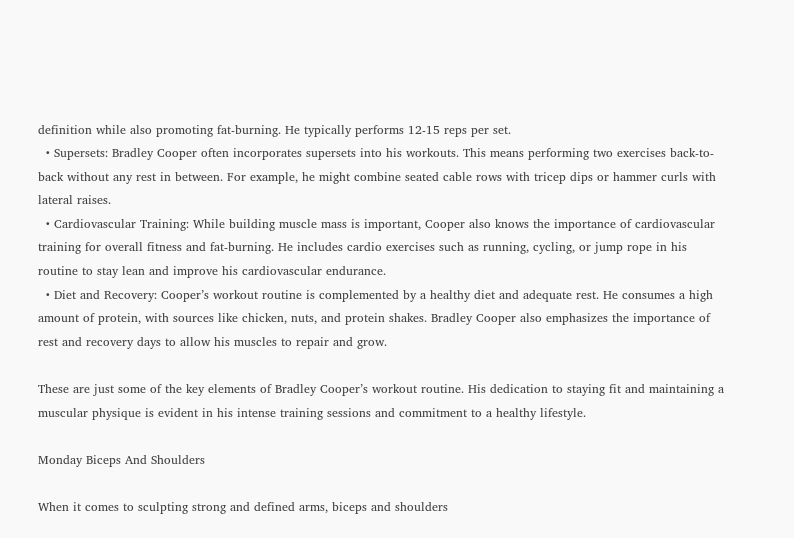definition while also promoting fat-burning. He typically performs 12-15 reps per set.
  • Supersets: Bradley Cooper often incorporates supersets into his workouts. This means performing two exercises back-to-back without any rest in between. For example, he might combine seated cable rows with tricep dips or hammer curls with lateral raises.
  • Cardiovascular Training: While building muscle mass is important, Cooper also knows the importance of cardiovascular training for overall fitness and fat-burning. He includes cardio exercises such as running, cycling, or jump rope in his routine to stay lean and improve his cardiovascular endurance.
  • Diet and Recovery: Cooper’s workout routine is complemented by a healthy diet and adequate rest. He consumes a high amount of protein, with sources like chicken, nuts, and protein shakes. Bradley Cooper also emphasizes the importance of rest and recovery days to allow his muscles to repair and grow.

These are just some of the key elements of Bradley Cooper’s workout routine. His dedication to staying fit and maintaining a muscular physique is evident in his intense training sessions and commitment to a healthy lifestyle.

Monday Biceps And Shoulders

When it comes to sculpting strong and defined arms, biceps and shoulders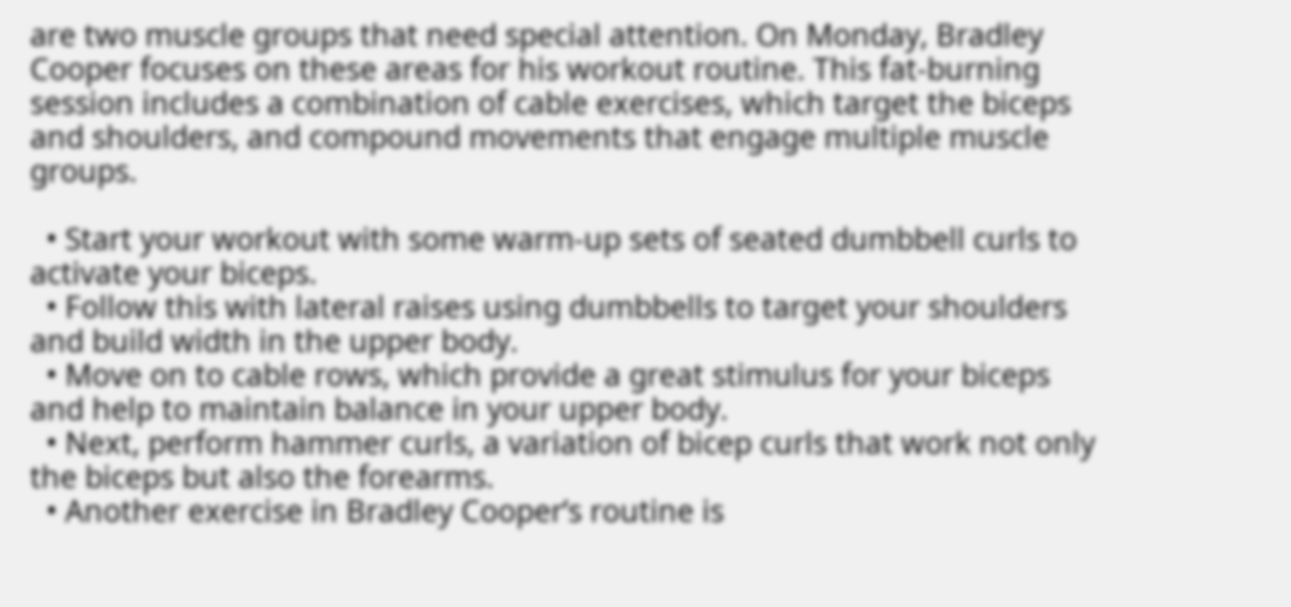are two muscle groups that need special attention. On Monday, Bradley Cooper focuses on these areas for his workout routine. This fat-burning session includes a combination of cable exercises, which target the biceps and shoulders, and compound movements that engage multiple muscle groups.

  • Start your workout with some warm-up sets of seated dumbbell curls to activate your biceps.
  • Follow this with lateral raises using dumbbells to target your shoulders and build width in the upper body.
  • Move on to cable rows, which provide a great stimulus for your biceps and help to maintain balance in your upper body.
  • Next, perform hammer curls, a variation of bicep curls that work not only the biceps but also the forearms.
  • Another exercise in Bradley Cooper’s routine is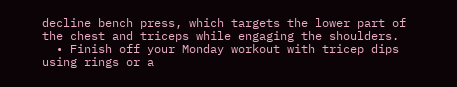decline bench press, which targets the lower part of the chest and triceps while engaging the shoulders.
  • Finish off your Monday workout with tricep dips using rings or a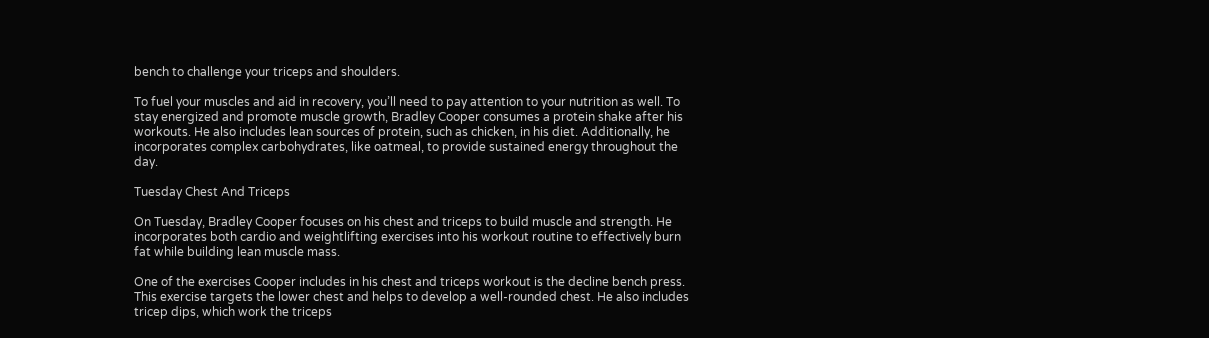bench to challenge your triceps and shoulders.

To fuel your muscles and aid in recovery, you’ll need to pay attention to your nutrition as well. To stay energized and promote muscle growth, Bradley Cooper consumes a protein shake after his workouts. He also includes lean sources of protein, such as chicken, in his diet. Additionally, he incorporates complex carbohydrates, like oatmeal, to provide sustained energy throughout the day.

Tuesday Chest And Triceps

On Tuesday, Bradley Cooper focuses on his chest and triceps to build muscle and strength. He incorporates both cardio and weightlifting exercises into his workout routine to effectively burn fat while building lean muscle mass.

One of the exercises Cooper includes in his chest and triceps workout is the decline bench press. This exercise targets the lower chest and helps to develop a well-rounded chest. He also includes tricep dips, which work the triceps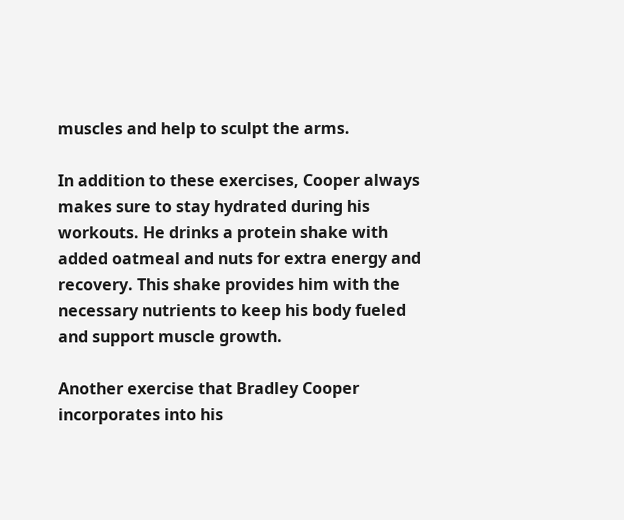muscles and help to sculpt the arms.

In addition to these exercises, Cooper always makes sure to stay hydrated during his workouts. He drinks a protein shake with added oatmeal and nuts for extra energy and recovery. This shake provides him with the necessary nutrients to keep his body fueled and support muscle growth.

Another exercise that Bradley Cooper incorporates into his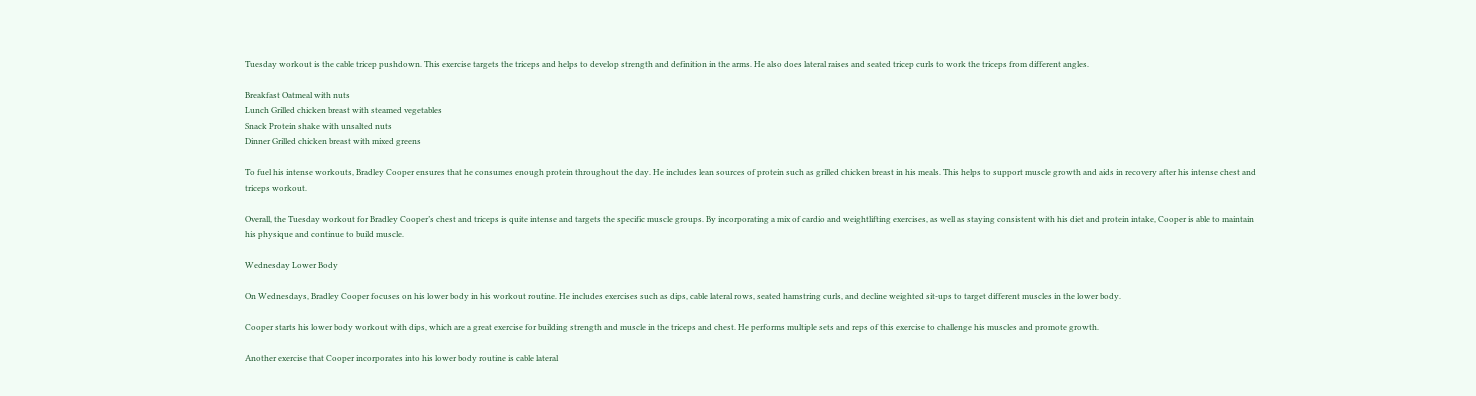Tuesday workout is the cable tricep pushdown. This exercise targets the triceps and helps to develop strength and definition in the arms. He also does lateral raises and seated tricep curls to work the triceps from different angles.

Breakfast Oatmeal with nuts
Lunch Grilled chicken breast with steamed vegetables
Snack Protein shake with unsalted nuts
Dinner Grilled chicken breast with mixed greens

To fuel his intense workouts, Bradley Cooper ensures that he consumes enough protein throughout the day. He includes lean sources of protein such as grilled chicken breast in his meals. This helps to support muscle growth and aids in recovery after his intense chest and triceps workout.

Overall, the Tuesday workout for Bradley Cooper’s chest and triceps is quite intense and targets the specific muscle groups. By incorporating a mix of cardio and weightlifting exercises, as well as staying consistent with his diet and protein intake, Cooper is able to maintain his physique and continue to build muscle.

Wednesday Lower Body

On Wednesdays, Bradley Cooper focuses on his lower body in his workout routine. He includes exercises such as dips, cable lateral rows, seated hamstring curls, and decline weighted sit-ups to target different muscles in the lower body.

Cooper starts his lower body workout with dips, which are a great exercise for building strength and muscle in the triceps and chest. He performs multiple sets and reps of this exercise to challenge his muscles and promote growth.

Another exercise that Cooper incorporates into his lower body routine is cable lateral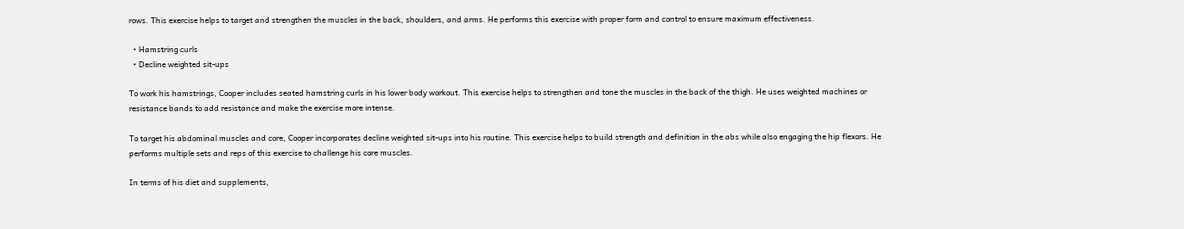rows. This exercise helps to target and strengthen the muscles in the back, shoulders, and arms. He performs this exercise with proper form and control to ensure maximum effectiveness.

  • Hamstring curls
  • Decline weighted sit-ups

To work his hamstrings, Cooper includes seated hamstring curls in his lower body workout. This exercise helps to strengthen and tone the muscles in the back of the thigh. He uses weighted machines or resistance bands to add resistance and make the exercise more intense.

To target his abdominal muscles and core, Cooper incorporates decline weighted sit-ups into his routine. This exercise helps to build strength and definition in the abs while also engaging the hip flexors. He performs multiple sets and reps of this exercise to challenge his core muscles.

In terms of his diet and supplements,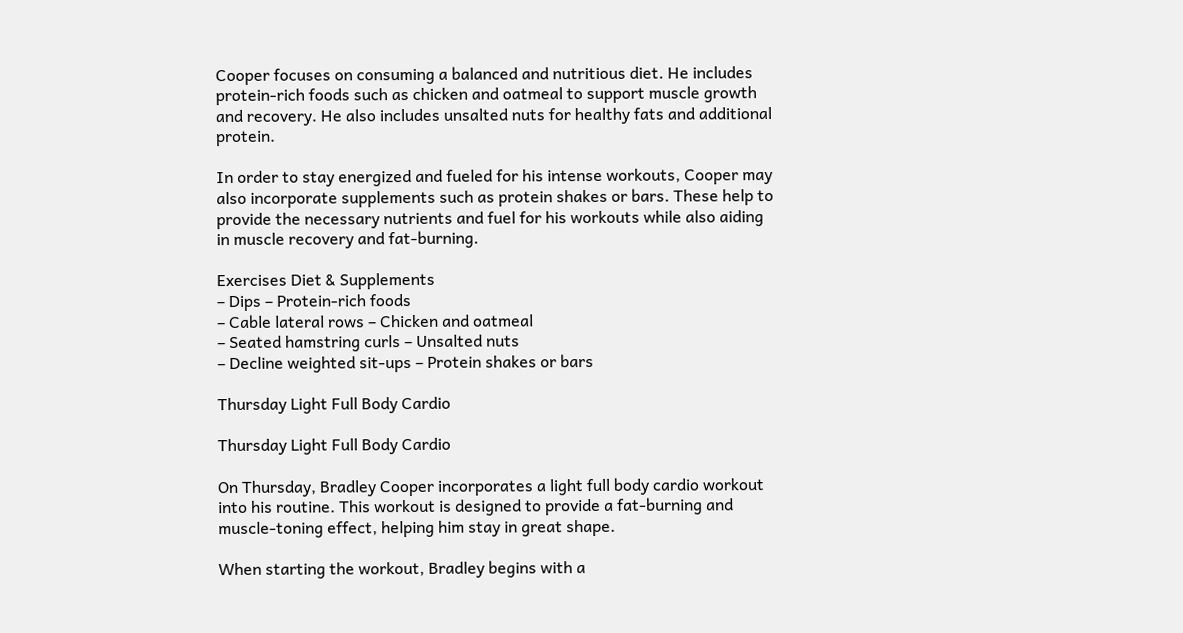Cooper focuses on consuming a balanced and nutritious diet. He includes protein-rich foods such as chicken and oatmeal to support muscle growth and recovery. He also includes unsalted nuts for healthy fats and additional protein.

In order to stay energized and fueled for his intense workouts, Cooper may also incorporate supplements such as protein shakes or bars. These help to provide the necessary nutrients and fuel for his workouts while also aiding in muscle recovery and fat-burning.

Exercises Diet & Supplements
– Dips – Protein-rich foods
– Cable lateral rows – Chicken and oatmeal
– Seated hamstring curls – Unsalted nuts
– Decline weighted sit-ups – Protein shakes or bars

Thursday Light Full Body Cardio

Thursday Light Full Body Cardio

On Thursday, Bradley Cooper incorporates a light full body cardio workout into his routine. This workout is designed to provide a fat-burning and muscle-toning effect, helping him stay in great shape.

When starting the workout, Bradley begins with a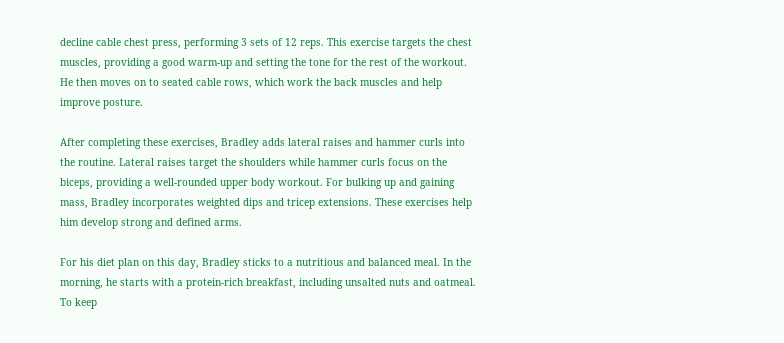decline cable chest press, performing 3 sets of 12 reps. This exercise targets the chest muscles, providing a good warm-up and setting the tone for the rest of the workout. He then moves on to seated cable rows, which work the back muscles and help improve posture.

After completing these exercises, Bradley adds lateral raises and hammer curls into the routine. Lateral raises target the shoulders while hammer curls focus on the biceps, providing a well-rounded upper body workout. For bulking up and gaining mass, Bradley incorporates weighted dips and tricep extensions. These exercises help him develop strong and defined arms.

For his diet plan on this day, Bradley sticks to a nutritious and balanced meal. In the morning, he starts with a protein-rich breakfast, including unsalted nuts and oatmeal. To keep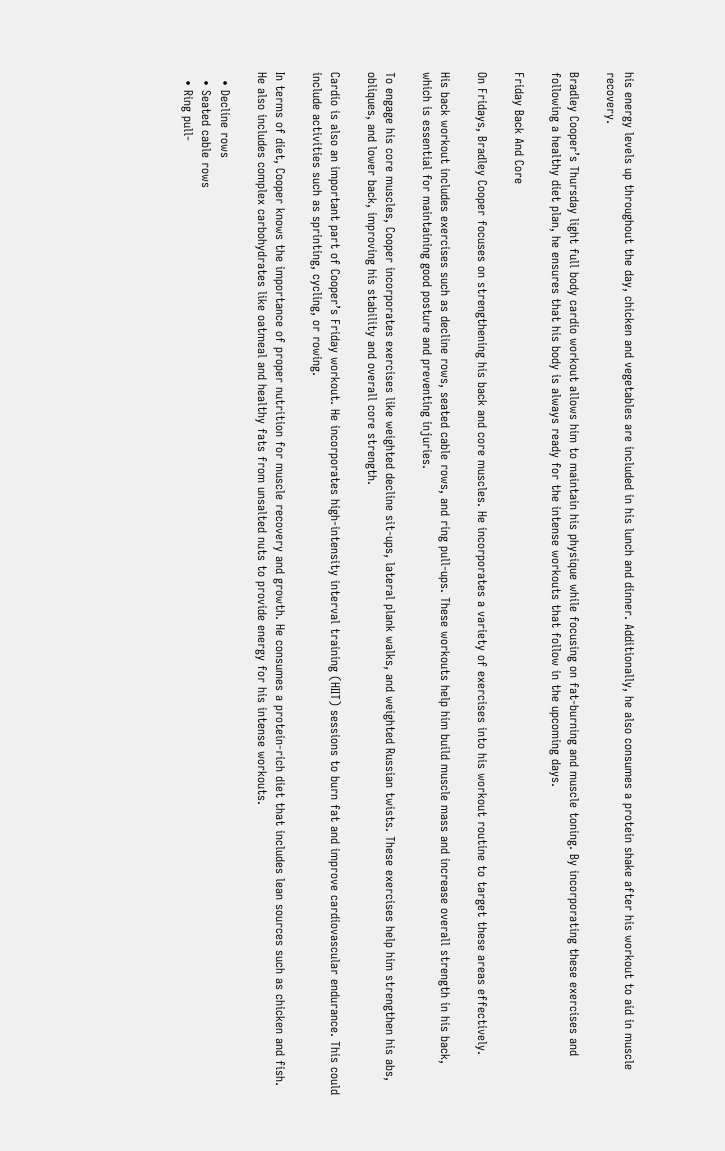his energy levels up throughout the day, chicken and vegetables are included in his lunch and dinner. Additionally, he also consumes a protein shake after his workout to aid in muscle recovery.

Bradley Cooper’s Thursday light full body cardio workout allows him to maintain his physique while focusing on fat-burning and muscle toning. By incorporating these exercises and following a healthy diet plan, he ensures that his body is always ready for the intense workouts that follow in the upcoming days.

Friday Back And Core

On Fridays, Bradley Cooper focuses on strengthening his back and core muscles. He incorporates a variety of exercises into his workout routine to target these areas effectively.

His back workout includes exercises such as decline rows, seated cable rows, and ring pull-ups. These workouts help him build muscle mass and increase overall strength in his back, which is essential for maintaining good posture and preventing injuries.

To engage his core muscles, Cooper incorporates exercises like weighted decline sit-ups, lateral plank walks, and weighted Russian twists. These exercises help him strengthen his abs, obliques, and lower back, improving his stability and overall core strength.

Cardio is also an important part of Cooper’s Friday workout. He incorporates high-intensity interval training (HIIT) sessions to burn fat and improve cardiovascular endurance. This could include activities such as sprinting, cycling, or rowing.

In terms of diet, Cooper knows the importance of proper nutrition for muscle recovery and growth. He consumes a protein-rich diet that includes lean sources such as chicken and fish. He also includes complex carbohydrates like oatmeal and healthy fats from unsalted nuts to provide energy for his intense workouts.

  • Decline rows
  • Seated cable rows
  • Ring pull-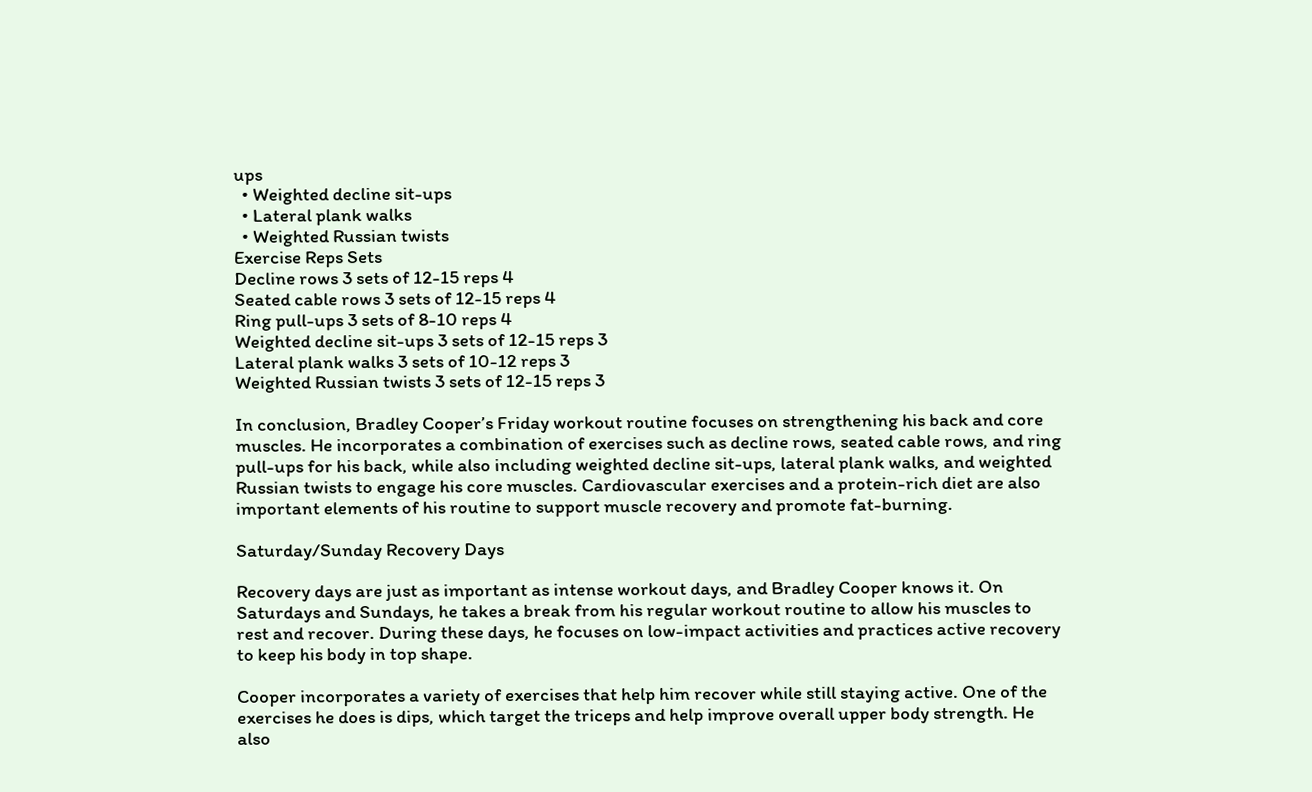ups
  • Weighted decline sit-ups
  • Lateral plank walks
  • Weighted Russian twists
Exercise Reps Sets
Decline rows 3 sets of 12-15 reps 4
Seated cable rows 3 sets of 12-15 reps 4
Ring pull-ups 3 sets of 8-10 reps 4
Weighted decline sit-ups 3 sets of 12-15 reps 3
Lateral plank walks 3 sets of 10-12 reps 3
Weighted Russian twists 3 sets of 12-15 reps 3

In conclusion, Bradley Cooper’s Friday workout routine focuses on strengthening his back and core muscles. He incorporates a combination of exercises such as decline rows, seated cable rows, and ring pull-ups for his back, while also including weighted decline sit-ups, lateral plank walks, and weighted Russian twists to engage his core muscles. Cardiovascular exercises and a protein-rich diet are also important elements of his routine to support muscle recovery and promote fat-burning.

Saturday/Sunday Recovery Days

Recovery days are just as important as intense workout days, and Bradley Cooper knows it. On Saturdays and Sundays, he takes a break from his regular workout routine to allow his muscles to rest and recover. During these days, he focuses on low-impact activities and practices active recovery to keep his body in top shape.

Cooper incorporates a variety of exercises that help him recover while still staying active. One of the exercises he does is dips, which target the triceps and help improve overall upper body strength. He also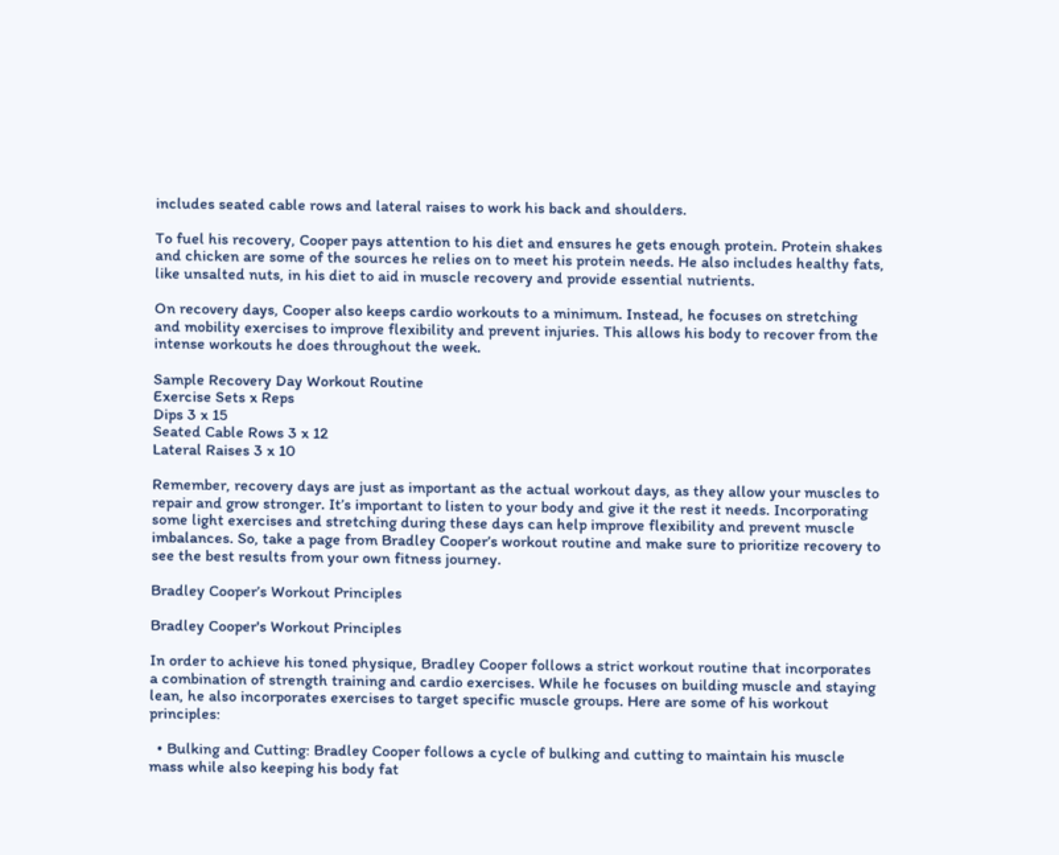includes seated cable rows and lateral raises to work his back and shoulders.

To fuel his recovery, Cooper pays attention to his diet and ensures he gets enough protein. Protein shakes and chicken are some of the sources he relies on to meet his protein needs. He also includes healthy fats, like unsalted nuts, in his diet to aid in muscle recovery and provide essential nutrients.

On recovery days, Cooper also keeps cardio workouts to a minimum. Instead, he focuses on stretching and mobility exercises to improve flexibility and prevent injuries. This allows his body to recover from the intense workouts he does throughout the week.

Sample Recovery Day Workout Routine
Exercise Sets x Reps
Dips 3 x 15
Seated Cable Rows 3 x 12
Lateral Raises 3 x 10

Remember, recovery days are just as important as the actual workout days, as they allow your muscles to repair and grow stronger. It’s important to listen to your body and give it the rest it needs. Incorporating some light exercises and stretching during these days can help improve flexibility and prevent muscle imbalances. So, take a page from Bradley Cooper’s workout routine and make sure to prioritize recovery to see the best results from your own fitness journey.

Bradley Cooper’s Workout Principles

Bradley Cooper's Workout Principles

In order to achieve his toned physique, Bradley Cooper follows a strict workout routine that incorporates a combination of strength training and cardio exercises. While he focuses on building muscle and staying lean, he also incorporates exercises to target specific muscle groups. Here are some of his workout principles:

  • Bulking and Cutting: Bradley Cooper follows a cycle of bulking and cutting to maintain his muscle mass while also keeping his body fat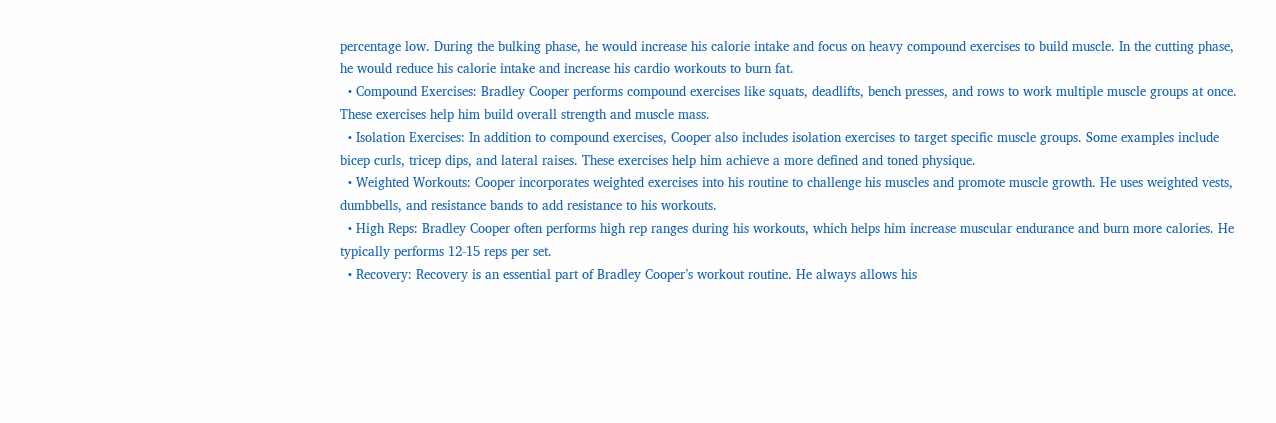percentage low. During the bulking phase, he would increase his calorie intake and focus on heavy compound exercises to build muscle. In the cutting phase, he would reduce his calorie intake and increase his cardio workouts to burn fat.
  • Compound Exercises: Bradley Cooper performs compound exercises like squats, deadlifts, bench presses, and rows to work multiple muscle groups at once. These exercises help him build overall strength and muscle mass.
  • Isolation Exercises: In addition to compound exercises, Cooper also includes isolation exercises to target specific muscle groups. Some examples include bicep curls, tricep dips, and lateral raises. These exercises help him achieve a more defined and toned physique.
  • Weighted Workouts: Cooper incorporates weighted exercises into his routine to challenge his muscles and promote muscle growth. He uses weighted vests, dumbbells, and resistance bands to add resistance to his workouts.
  • High Reps: Bradley Cooper often performs high rep ranges during his workouts, which helps him increase muscular endurance and burn more calories. He typically performs 12-15 reps per set.
  • Recovery: Recovery is an essential part of Bradley Cooper’s workout routine. He always allows his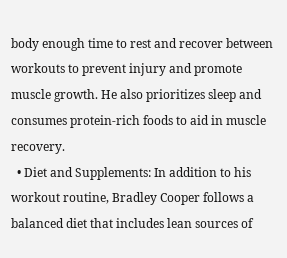body enough time to rest and recover between workouts to prevent injury and promote muscle growth. He also prioritizes sleep and consumes protein-rich foods to aid in muscle recovery.
  • Diet and Supplements: In addition to his workout routine, Bradley Cooper follows a balanced diet that includes lean sources of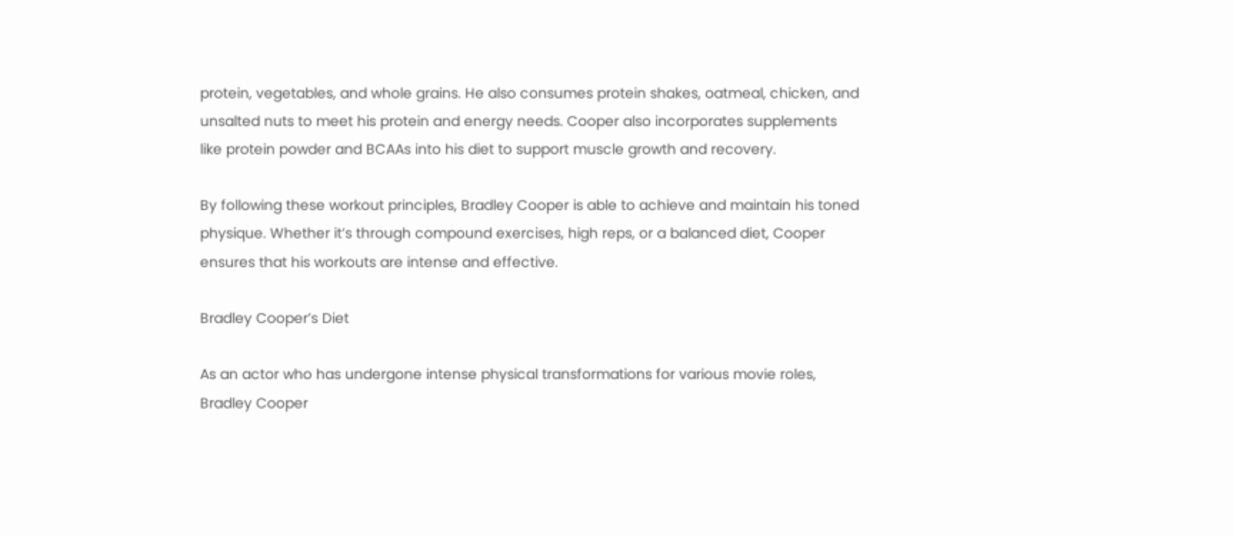protein, vegetables, and whole grains. He also consumes protein shakes, oatmeal, chicken, and unsalted nuts to meet his protein and energy needs. Cooper also incorporates supplements like protein powder and BCAAs into his diet to support muscle growth and recovery.

By following these workout principles, Bradley Cooper is able to achieve and maintain his toned physique. Whether it’s through compound exercises, high reps, or a balanced diet, Cooper ensures that his workouts are intense and effective.

Bradley Cooper’s Diet

As an actor who has undergone intense physical transformations for various movie roles, Bradley Cooper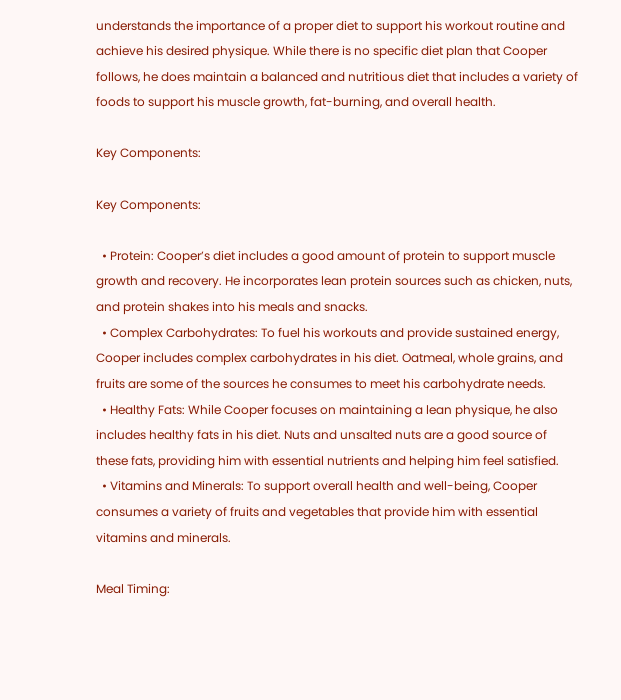understands the importance of a proper diet to support his workout routine and achieve his desired physique. While there is no specific diet plan that Cooper follows, he does maintain a balanced and nutritious diet that includes a variety of foods to support his muscle growth, fat-burning, and overall health.

Key Components:

Key Components:

  • Protein: Cooper’s diet includes a good amount of protein to support muscle growth and recovery. He incorporates lean protein sources such as chicken, nuts, and protein shakes into his meals and snacks.
  • Complex Carbohydrates: To fuel his workouts and provide sustained energy, Cooper includes complex carbohydrates in his diet. Oatmeal, whole grains, and fruits are some of the sources he consumes to meet his carbohydrate needs.
  • Healthy Fats: While Cooper focuses on maintaining a lean physique, he also includes healthy fats in his diet. Nuts and unsalted nuts are a good source of these fats, providing him with essential nutrients and helping him feel satisfied.
  • Vitamins and Minerals: To support overall health and well-being, Cooper consumes a variety of fruits and vegetables that provide him with essential vitamins and minerals.

Meal Timing: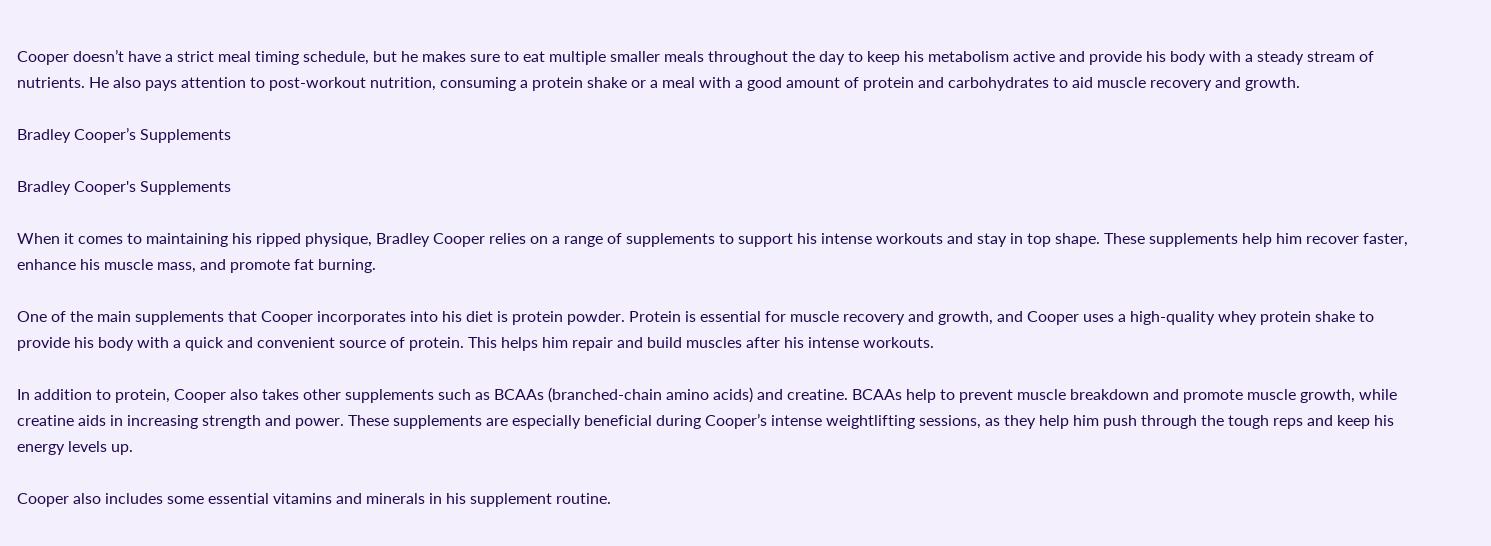Cooper doesn’t have a strict meal timing schedule, but he makes sure to eat multiple smaller meals throughout the day to keep his metabolism active and provide his body with a steady stream of nutrients. He also pays attention to post-workout nutrition, consuming a protein shake or a meal with a good amount of protein and carbohydrates to aid muscle recovery and growth.

Bradley Cooper’s Supplements

Bradley Cooper's Supplements

When it comes to maintaining his ripped physique, Bradley Cooper relies on a range of supplements to support his intense workouts and stay in top shape. These supplements help him recover faster, enhance his muscle mass, and promote fat burning.

One of the main supplements that Cooper incorporates into his diet is protein powder. Protein is essential for muscle recovery and growth, and Cooper uses a high-quality whey protein shake to provide his body with a quick and convenient source of protein. This helps him repair and build muscles after his intense workouts.

In addition to protein, Cooper also takes other supplements such as BCAAs (branched-chain amino acids) and creatine. BCAAs help to prevent muscle breakdown and promote muscle growth, while creatine aids in increasing strength and power. These supplements are especially beneficial during Cooper’s intense weightlifting sessions, as they help him push through the tough reps and keep his energy levels up.

Cooper also includes some essential vitamins and minerals in his supplement routine.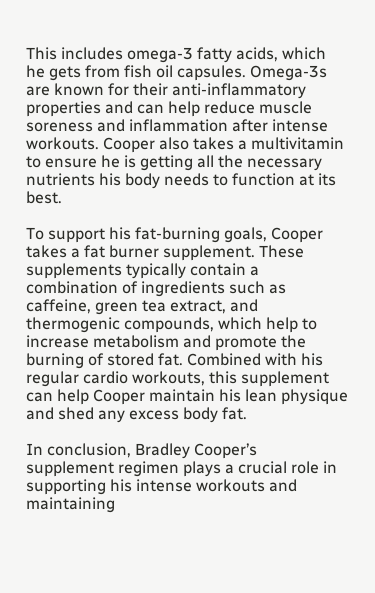This includes omega-3 fatty acids, which he gets from fish oil capsules. Omega-3s are known for their anti-inflammatory properties and can help reduce muscle soreness and inflammation after intense workouts. Cooper also takes a multivitamin to ensure he is getting all the necessary nutrients his body needs to function at its best.

To support his fat-burning goals, Cooper takes a fat burner supplement. These supplements typically contain a combination of ingredients such as caffeine, green tea extract, and thermogenic compounds, which help to increase metabolism and promote the burning of stored fat. Combined with his regular cardio workouts, this supplement can help Cooper maintain his lean physique and shed any excess body fat.

In conclusion, Bradley Cooper’s supplement regimen plays a crucial role in supporting his intense workouts and maintaining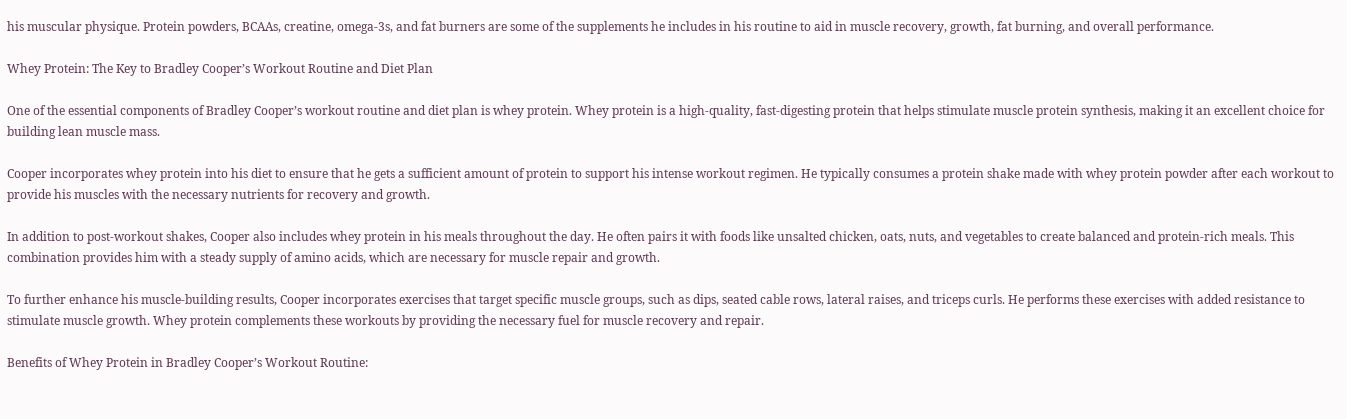his muscular physique. Protein powders, BCAAs, creatine, omega-3s, and fat burners are some of the supplements he includes in his routine to aid in muscle recovery, growth, fat burning, and overall performance.

Whey Protein: The Key to Bradley Cooper’s Workout Routine and Diet Plan

One of the essential components of Bradley Cooper’s workout routine and diet plan is whey protein. Whey protein is a high-quality, fast-digesting protein that helps stimulate muscle protein synthesis, making it an excellent choice for building lean muscle mass.

Cooper incorporates whey protein into his diet to ensure that he gets a sufficient amount of protein to support his intense workout regimen. He typically consumes a protein shake made with whey protein powder after each workout to provide his muscles with the necessary nutrients for recovery and growth.

In addition to post-workout shakes, Cooper also includes whey protein in his meals throughout the day. He often pairs it with foods like unsalted chicken, oats, nuts, and vegetables to create balanced and protein-rich meals. This combination provides him with a steady supply of amino acids, which are necessary for muscle repair and growth.

To further enhance his muscle-building results, Cooper incorporates exercises that target specific muscle groups, such as dips, seated cable rows, lateral raises, and triceps curls. He performs these exercises with added resistance to stimulate muscle growth. Whey protein complements these workouts by providing the necessary fuel for muscle recovery and repair.

Benefits of Whey Protein in Bradley Cooper’s Workout Routine: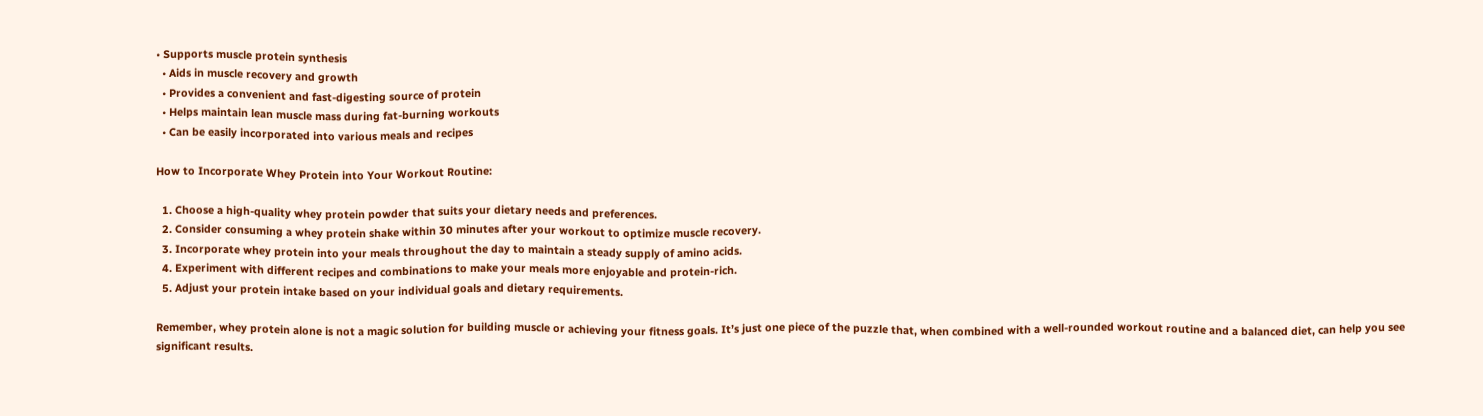• Supports muscle protein synthesis
  • Aids in muscle recovery and growth
  • Provides a convenient and fast-digesting source of protein
  • Helps maintain lean muscle mass during fat-burning workouts
  • Can be easily incorporated into various meals and recipes

How to Incorporate Whey Protein into Your Workout Routine:

  1. Choose a high-quality whey protein powder that suits your dietary needs and preferences.
  2. Consider consuming a whey protein shake within 30 minutes after your workout to optimize muscle recovery.
  3. Incorporate whey protein into your meals throughout the day to maintain a steady supply of amino acids.
  4. Experiment with different recipes and combinations to make your meals more enjoyable and protein-rich.
  5. Adjust your protein intake based on your individual goals and dietary requirements.

Remember, whey protein alone is not a magic solution for building muscle or achieving your fitness goals. It’s just one piece of the puzzle that, when combined with a well-rounded workout routine and a balanced diet, can help you see significant results.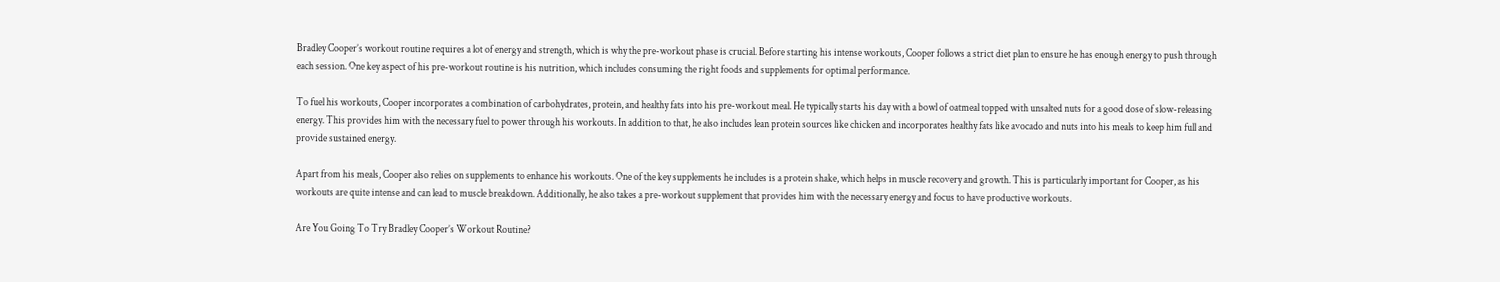Bradley Cooper’s workout routine requires a lot of energy and strength, which is why the pre-workout phase is crucial. Before starting his intense workouts, Cooper follows a strict diet plan to ensure he has enough energy to push through each session. One key aspect of his pre-workout routine is his nutrition, which includes consuming the right foods and supplements for optimal performance.

To fuel his workouts, Cooper incorporates a combination of carbohydrates, protein, and healthy fats into his pre-workout meal. He typically starts his day with a bowl of oatmeal topped with unsalted nuts for a good dose of slow-releasing energy. This provides him with the necessary fuel to power through his workouts. In addition to that, he also includes lean protein sources like chicken and incorporates healthy fats like avocado and nuts into his meals to keep him full and provide sustained energy.

Apart from his meals, Cooper also relies on supplements to enhance his workouts. One of the key supplements he includes is a protein shake, which helps in muscle recovery and growth. This is particularly important for Cooper, as his workouts are quite intense and can lead to muscle breakdown. Additionally, he also takes a pre-workout supplement that provides him with the necessary energy and focus to have productive workouts.

Are You Going To Try Bradley Cooper’s Workout Routine?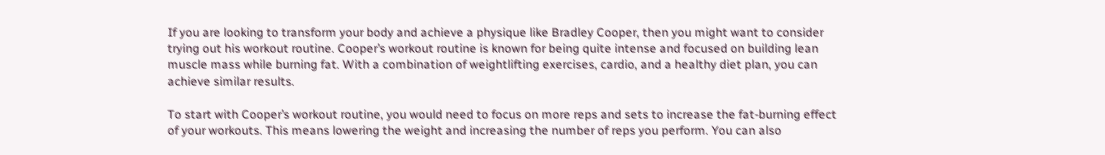If you are looking to transform your body and achieve a physique like Bradley Cooper, then you might want to consider trying out his workout routine. Cooper’s workout routine is known for being quite intense and focused on building lean muscle mass while burning fat. With a combination of weightlifting exercises, cardio, and a healthy diet plan, you can achieve similar results.

To start with Cooper’s workout routine, you would need to focus on more reps and sets to increase the fat-burning effect of your workouts. This means lowering the weight and increasing the number of reps you perform. You can also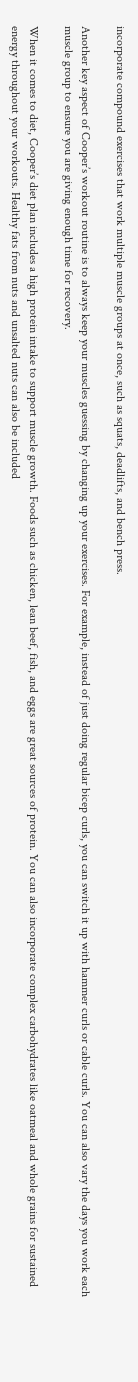incorporate compound exercises that work multiple muscle groups at once, such as squats, deadlifts, and bench press.

Another key aspect of Cooper’s workout routine is to always keep your muscles guessing by changing up your exercises. For example, instead of just doing regular bicep curls, you can switch it up with hammer curls or cable curls. You can also vary the days you work each muscle group to ensure you are giving enough time for recovery.

When it comes to diet, Cooper’s diet plan includes a high protein intake to support muscle growth. Foods such as chicken, lean beef, fish, and eggs are great sources of protein. You can also incorporate complex carbohydrates like oatmeal and whole grains for sustained energy throughout your workouts. Healthy fats from nuts and unsalted nuts can also be included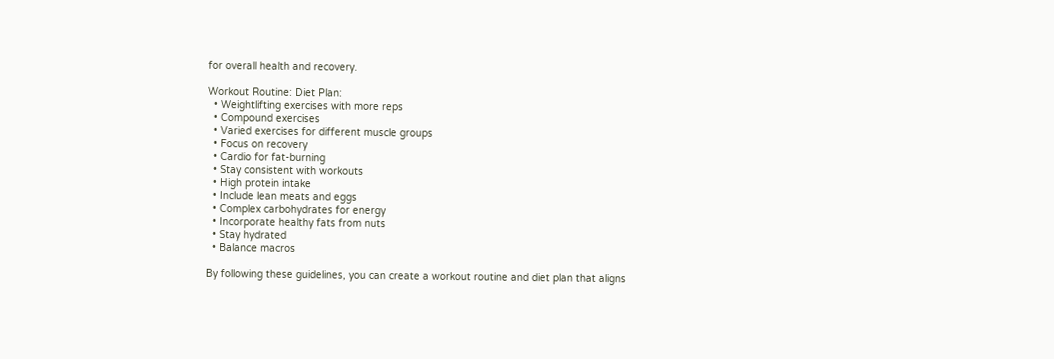for overall health and recovery.

Workout Routine: Diet Plan:
  • Weightlifting exercises with more reps
  • Compound exercises
  • Varied exercises for different muscle groups
  • Focus on recovery
  • Cardio for fat-burning
  • Stay consistent with workouts
  • High protein intake
  • Include lean meats and eggs
  • Complex carbohydrates for energy
  • Incorporate healthy fats from nuts
  • Stay hydrated
  • Balance macros

By following these guidelines, you can create a workout routine and diet plan that aligns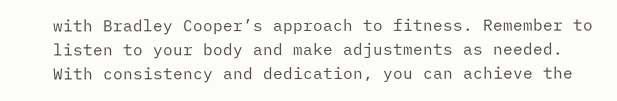with Bradley Cooper’s approach to fitness. Remember to listen to your body and make adjustments as needed. With consistency and dedication, you can achieve the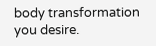body transformation you desire.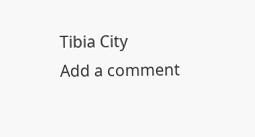Tibia City
Add a comment